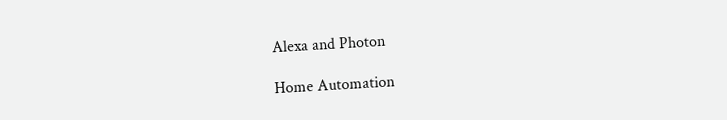Alexa and Photon

Home Automation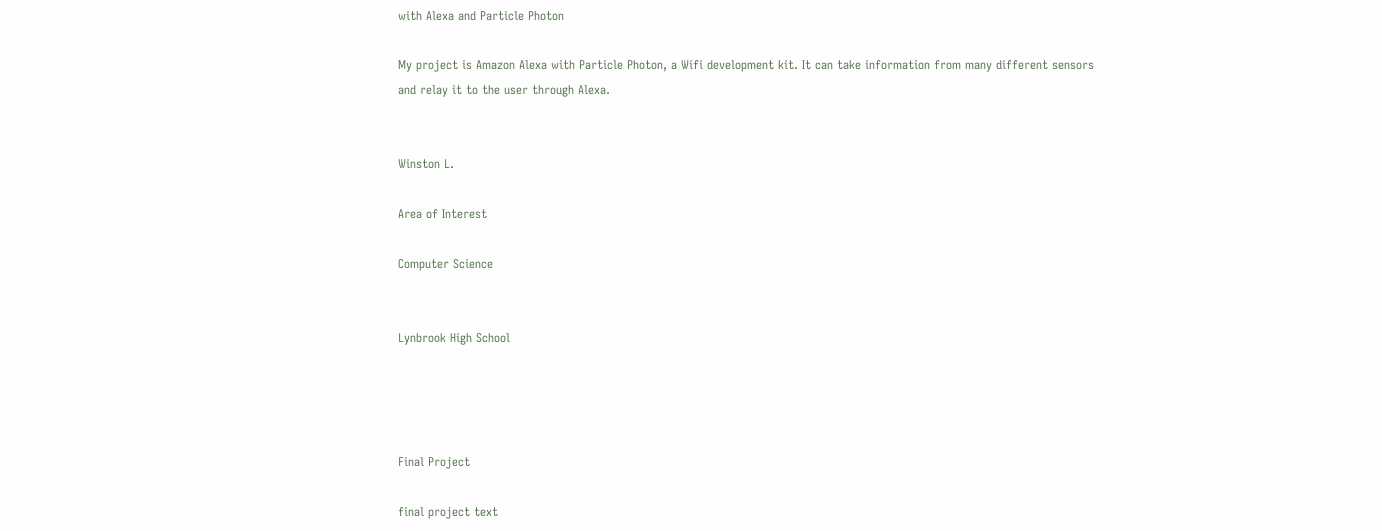with Alexa and Particle Photon

My project is Amazon Alexa with Particle Photon, a Wifi development kit. It can take information from many different sensors and relay it to the user through Alexa.


Winston L.

Area of Interest

Computer Science


Lynbrook High School




Final Project

final project text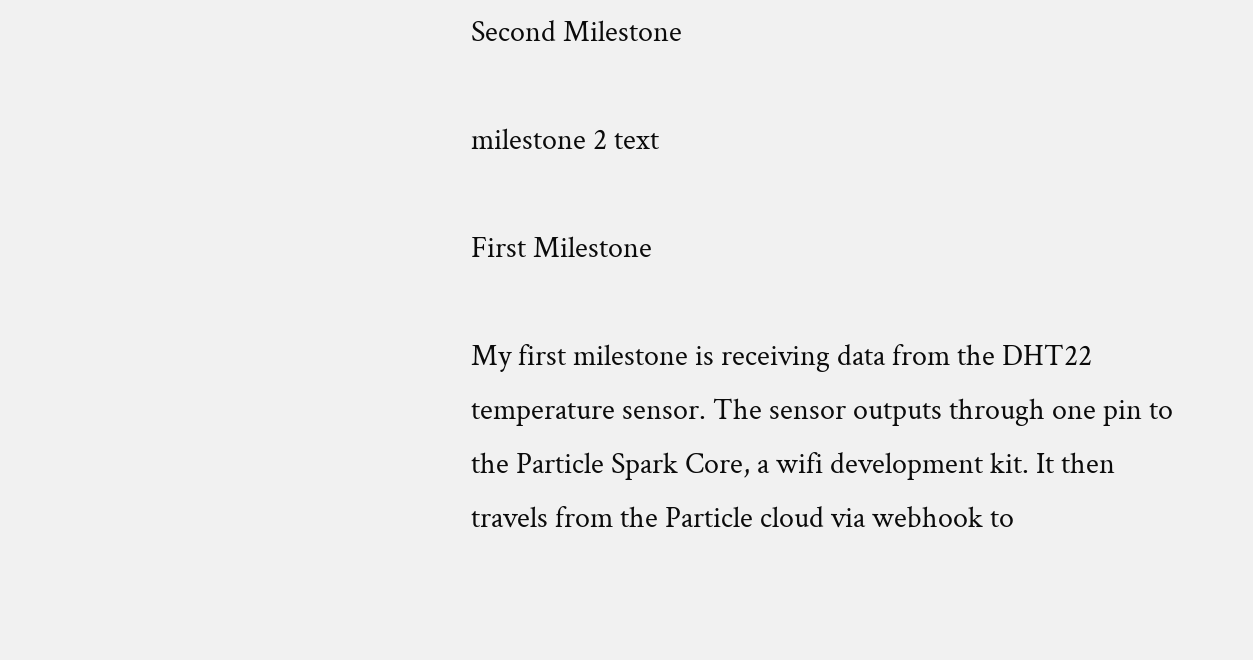Second Milestone

milestone 2 text

First Milestone

My first milestone is receiving data from the DHT22 temperature sensor. The sensor outputs through one pin to the Particle Spark Core, a wifi development kit. It then travels from the Particle cloud via webhook to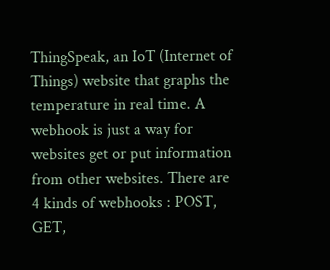ThingSpeak, an IoT (Internet of Things) website that graphs the temperature in real time. A webhook is just a way for websites get or put information from other websites. There are 4 kinds of webhooks : POST, GET,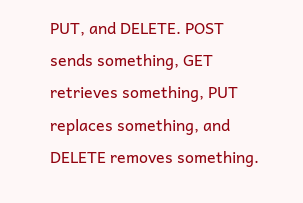PUT, and DELETE. POST sends something, GET retrieves something, PUT replaces something, and DELETE removes something.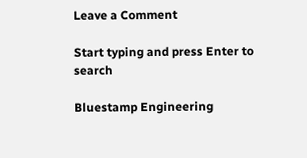Leave a Comment

Start typing and press Enter to search

Bluestamp Engineering